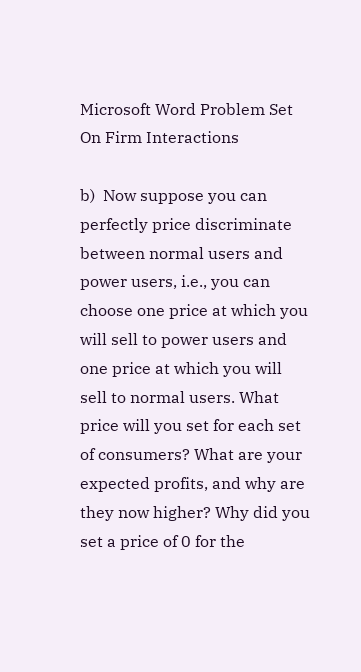Microsoft Word Problem Set On Firm Interactions

b)  Now suppose you can perfectly price discriminate between normal users and power users, i.e., you can choose one price at which you will sell to power users and one price at which you will sell to normal users. What price will you set for each set of consumers? What are your expected profits, and why are they now higher? Why did you set a price of 0 for the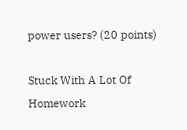power users? (20 points)

Stuck With A Lot Of Homework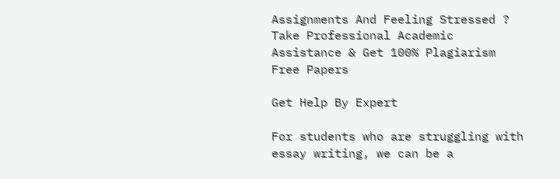Assignments And Feeling Stressed ? Take Professional Academic Assistance & Get 100% Plagiarism Free Papers

Get Help By Expert

For students who are struggling with essay writing, we can be a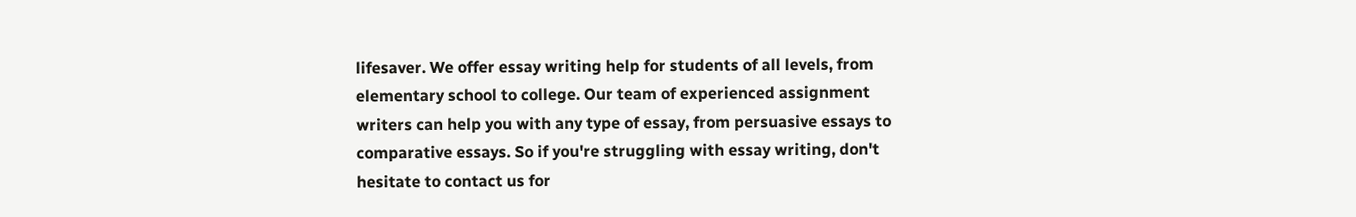lifesaver. We offer essay writing help for students of all levels, from elementary school to college. Our team of experienced assignment writers can help you with any type of essay, from persuasive essays to comparative essays. So if you're struggling with essay writing, don't hesitate to contact us for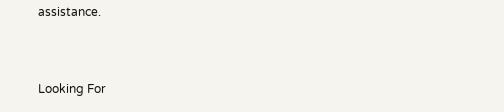assistance.


Looking For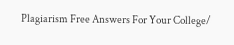Plagiarism Free Answers For Your College/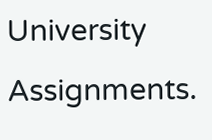University Assignments.